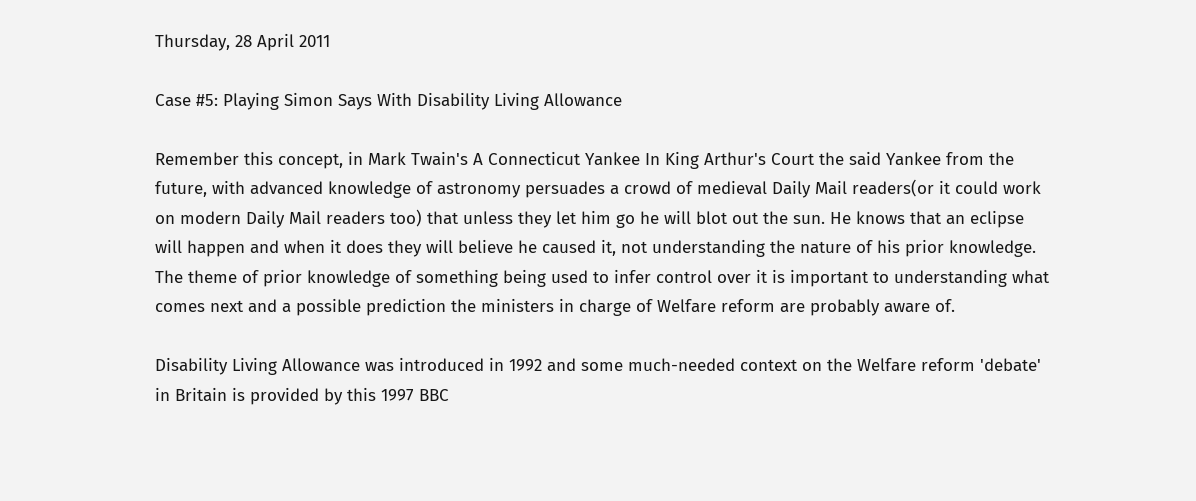Thursday, 28 April 2011

Case #5: Playing Simon Says With Disability Living Allowance

Remember this concept, in Mark Twain's A Connecticut Yankee In King Arthur's Court the said Yankee from the future, with advanced knowledge of astronomy persuades a crowd of medieval Daily Mail readers(or it could work on modern Daily Mail readers too) that unless they let him go he will blot out the sun. He knows that an eclipse will happen and when it does they will believe he caused it, not understanding the nature of his prior knowledge. The theme of prior knowledge of something being used to infer control over it is important to understanding what comes next and a possible prediction the ministers in charge of Welfare reform are probably aware of.

Disability Living Allowance was introduced in 1992 and some much-needed context on the Welfare reform 'debate' in Britain is provided by this 1997 BBC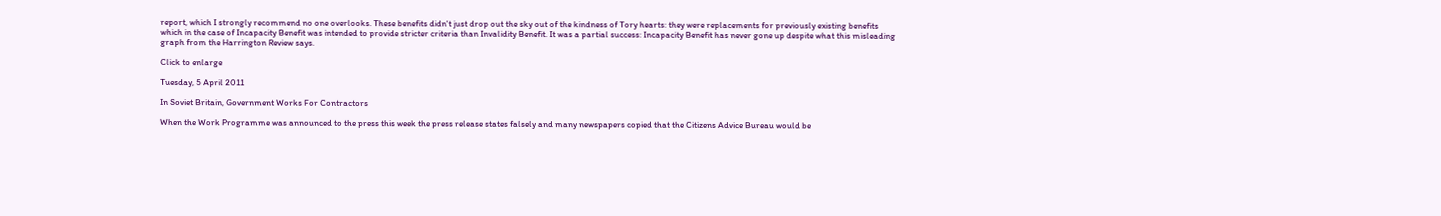report, which I strongly recommend no one overlooks. These benefits didn't just drop out the sky out of the kindness of Tory hearts: they were replacements for previously existing benefits which in the case of Incapacity Benefit was intended to provide stricter criteria than Invalidity Benefit. It was a partial success: Incapacity Benefit has never gone up despite what this misleading graph from the Harrington Review says.

Click to enlarge

Tuesday, 5 April 2011

In Soviet Britain, Government Works For Contractors

When the Work Programme was announced to the press this week the press release states falsely and many newspapers copied that the Citizens Advice Bureau would be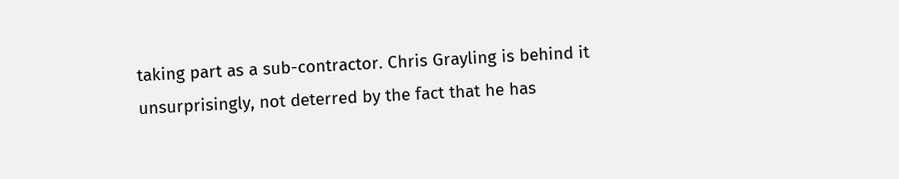taking part as a sub-contractor. Chris Grayling is behind it unsurprisingly, not deterred by the fact that he has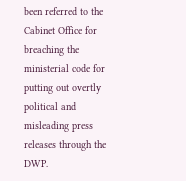been referred to the Cabinet Office for breaching the ministerial code for putting out overtly political and misleading press releases through the DWP.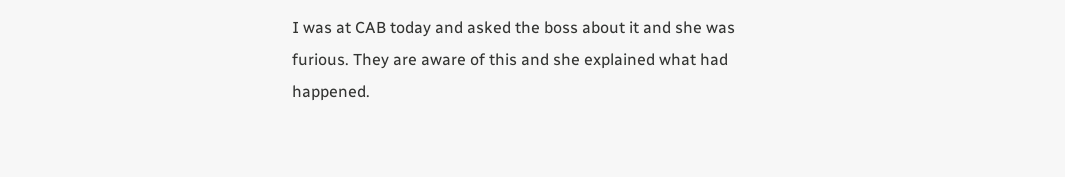I was at CAB today and asked the boss about it and she was furious. They are aware of this and she explained what had happened.